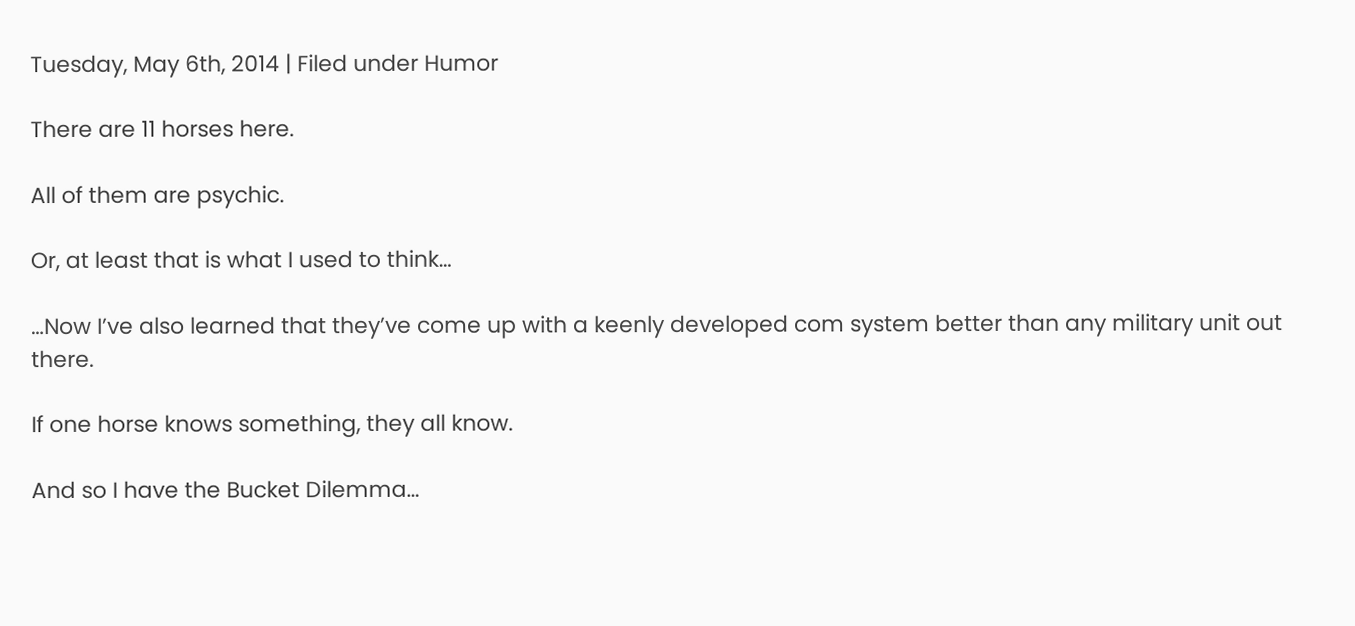Tuesday, May 6th, 2014 | Filed under Humor

There are 11 horses here.

All of them are psychic.

Or, at least that is what I used to think…

…Now I’ve also learned that they’ve come up with a keenly developed com system better than any military unit out there.

If one horse knows something, they all know.

And so I have the Bucket Dilemma…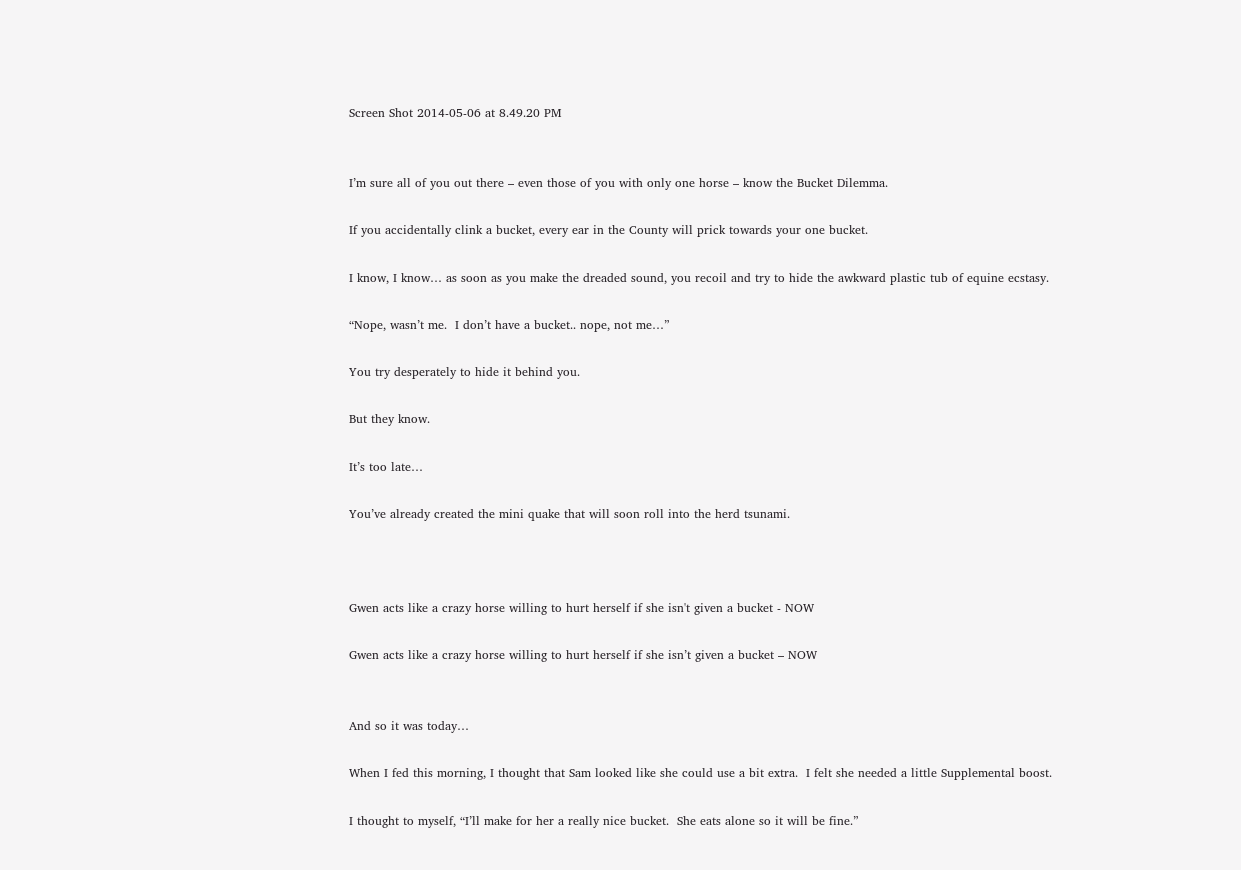Screen Shot 2014-05-06 at 8.49.20 PM


I’m sure all of you out there – even those of you with only one horse – know the Bucket Dilemma.

If you accidentally clink a bucket, every ear in the County will prick towards your one bucket.

I know, I know… as soon as you make the dreaded sound, you recoil and try to hide the awkward plastic tub of equine ecstasy.

“Nope, wasn’t me.  I don’t have a bucket.. nope, not me…”

You try desperately to hide it behind you.

But they know.

It’s too late…

You’ve already created the mini quake that will soon roll into the herd tsunami.



Gwen acts like a crazy horse willing to hurt herself if she isn't given a bucket - NOW

Gwen acts like a crazy horse willing to hurt herself if she isn’t given a bucket – NOW


And so it was today…

When I fed this morning, I thought that Sam looked like she could use a bit extra.  I felt she needed a little Supplemental boost.

I thought to myself, “I’ll make for her a really nice bucket.  She eats alone so it will be fine.”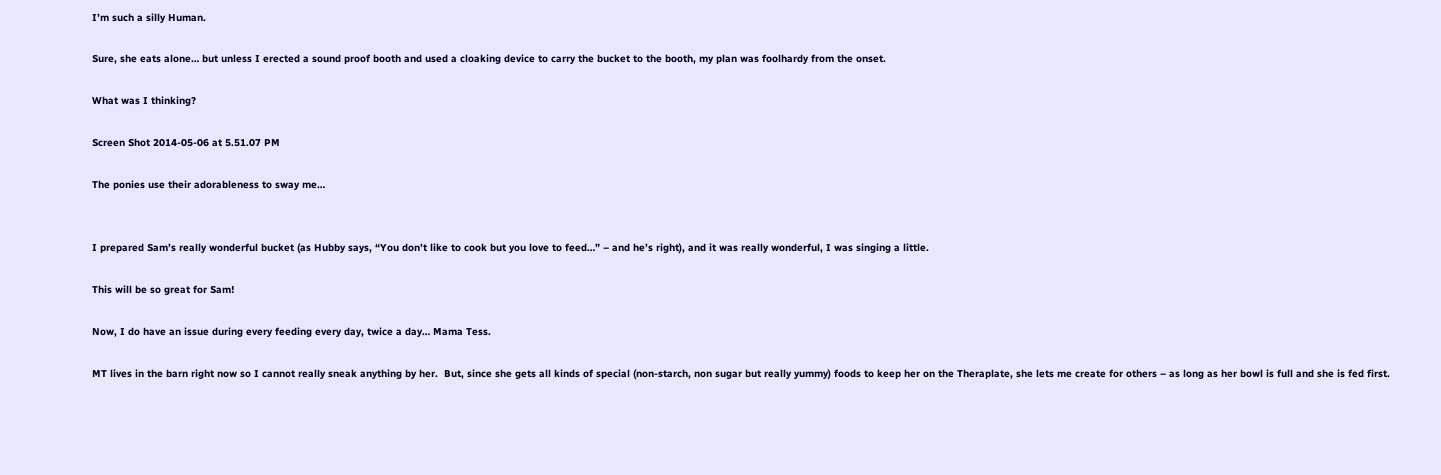I’m such a silly Human.

Sure, she eats alone… but unless I erected a sound proof booth and used a cloaking device to carry the bucket to the booth, my plan was foolhardy from the onset.

What was I thinking?

Screen Shot 2014-05-06 at 5.51.07 PM

The ponies use their adorableness to sway me…


I prepared Sam’s really wonderful bucket (as Hubby says, “You don’t like to cook but you love to feed…” – and he’s right), and it was really wonderful, I was singing a little.

This will be so great for Sam!

Now, I do have an issue during every feeding every day, twice a day… Mama Tess.

MT lives in the barn right now so I cannot really sneak anything by her.  But, since she gets all kinds of special (non-starch, non sugar but really yummy) foods to keep her on the Theraplate, she lets me create for others – as long as her bowl is full and she is fed first.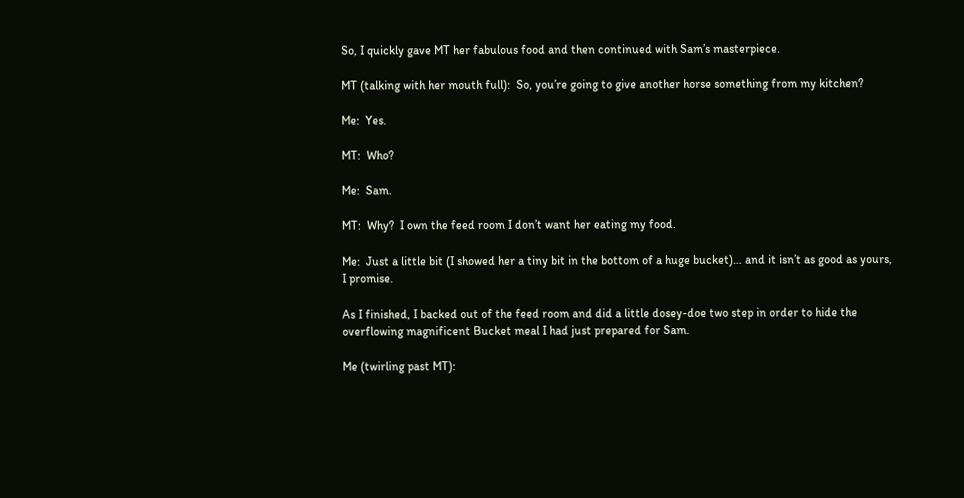So, I quickly gave MT her fabulous food and then continued with Sam’s masterpiece.

MT (talking with her mouth full):  So, you’re going to give another horse something from my kitchen?

Me:  Yes.

MT:  Who?

Me:  Sam.

MT:  Why?  I own the feed room I don’t want her eating my food.

Me:  Just a little bit (I showed her a tiny bit in the bottom of a huge bucket)… and it isn’t as good as yours, I promise.

As I finished, I backed out of the feed room and did a little dosey-doe two step in order to hide the overflowing magnificent Bucket meal I had just prepared for Sam.

Me (twirling past MT):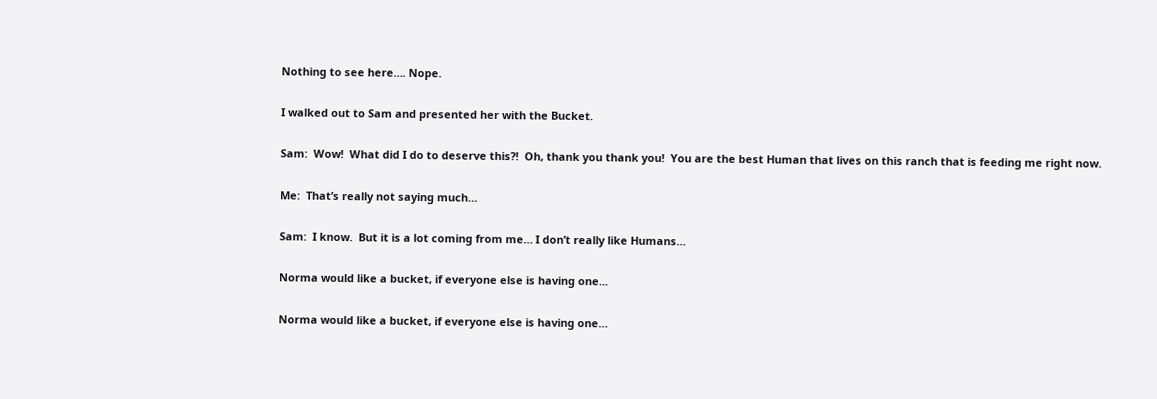Nothing to see here…. Nope.

I walked out to Sam and presented her with the Bucket.

Sam:  Wow!  What did I do to deserve this?!  Oh, thank you thank you!  You are the best Human that lives on this ranch that is feeding me right now.

Me:  That’s really not saying much…

Sam:  I know.  But it is a lot coming from me… I don’t really like Humans…

Norma would like a bucket, if everyone else is having one...

Norma would like a bucket, if everyone else is having one…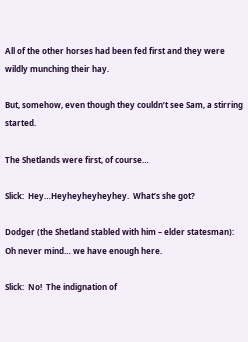All of the other horses had been fed first and they were wildly munching their hay.

But, somehow, even though they couldn’t see Sam, a stirring started.

The Shetlands were first, of course…

Slick:  Hey…Heyheyheyheyhey.  What’s she got?

Dodger (the Shetland stabled with him – elder statesman):  Oh never mind… we have enough here.

Slick:  No!  The indignation of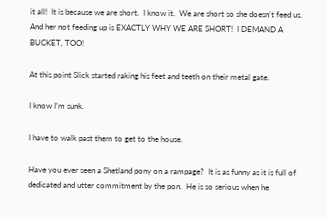it all!  It is because we are short.  I know it.  We are short so she doesn’t feed us.  And her not feeding up is EXACTLY WHY WE ARE SHORT!  I DEMAND A BUCKET, TOO!

At this point Slick started raking his feet and teeth on their metal gate.

I know I’m sunk.

I have to walk past them to get to the house.

Have you ever seen a Shetland pony on a rampage?  It is as funny as it is full of dedicated and utter commitment by the pon.  He is so serious when he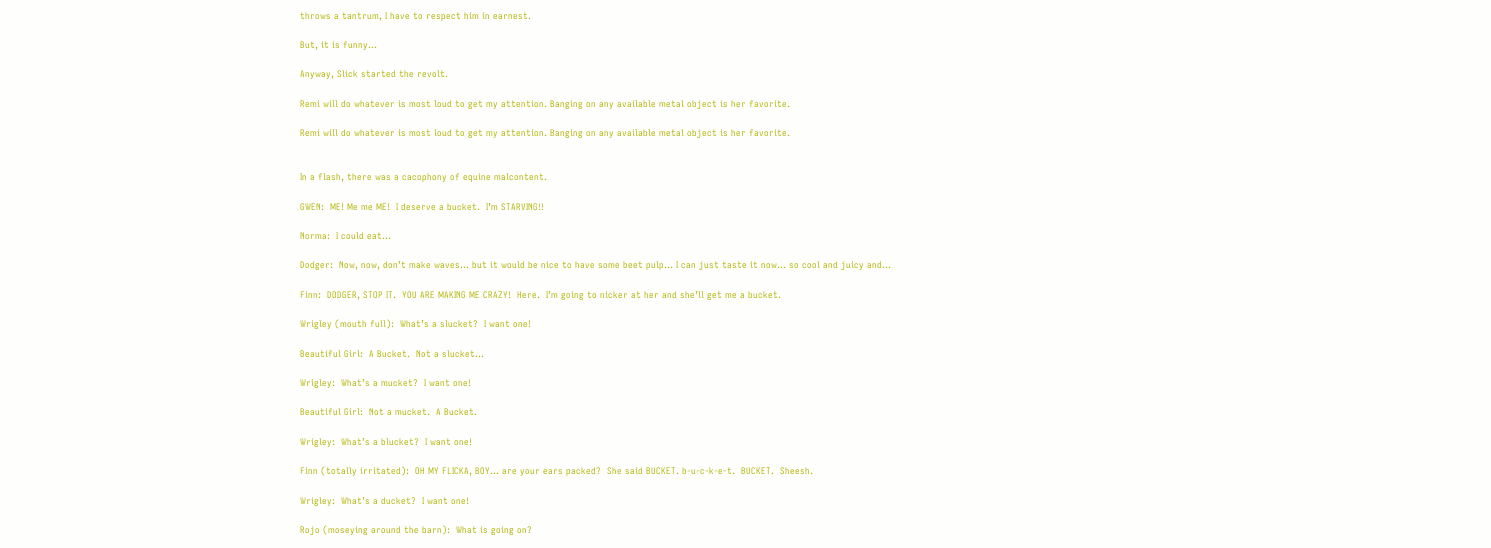throws a tantrum, I have to respect him in earnest.

But, it is funny…

Anyway, Slick started the revolt.

Remi will do whatever is most loud to get my attention. Banging on any available metal object is her favorite.

Remi will do whatever is most loud to get my attention. Banging on any available metal object is her favorite.


In a flash, there was a cacophony of equine malcontent.

GWEN:  ME! Me me ME!  I deserve a bucket.  I’m STARVING!!

Norma:  I could eat…

Dodger:  Now, now, don’t make waves… but it would be nice to have some beet pulp… I can just taste it now… so cool and juicy and…

Finn:  DODGER, STOP IT.  YOU ARE MAKING ME CRAZY!  Here.  I’m going to nicker at her and she’ll get me a bucket.

Wrigley (mouth full):  What’s a slucket?  I want one!

Beautiful Girl:  A Bucket.  Not a slucket…

Wrigley:  What’s a mucket?  I want one!

Beautiful Girl:  Not a mucket.  A Bucket.

Wrigley:  What’s a blucket?  I want one!

Finn (totally irritated):  OH MY FLICKA, BOY… are your ears packed?  She said BUCKET. b-u-c-k-e-t.  BUCKET.  Sheesh.

Wrigley:  What’s a ducket?  I want one!

Rojo (moseying around the barn):  What is going on?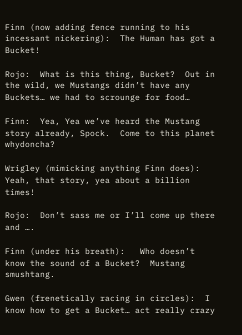Finn (now adding fence running to his incessant nickering):  The Human has got a Bucket!

Rojo:  What is this thing, Bucket?  Out in the wild, we Mustangs didn’t have any Buckets… we had to scrounge for food…

Finn:  Yea, Yea we’ve heard the Mustang story already, Spock.  Come to this planet whydoncha?

Wrigley (mimicking anything Finn does):  Yeah, that story, yea about a billion times!

Rojo:  Don’t sass me or I’ll come up there and ….

Finn (under his breath):   Who doesn’t know the sound of a Bucket?  Mustang smushtang.

Gwen (frenetically racing in circles):  I know how to get a Bucket… act really crazy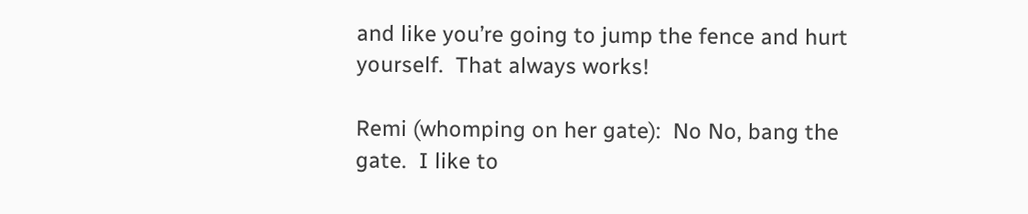and like you’re going to jump the fence and hurt yourself.  That always works!

Remi (whomping on her gate):  No No, bang the gate.  I like to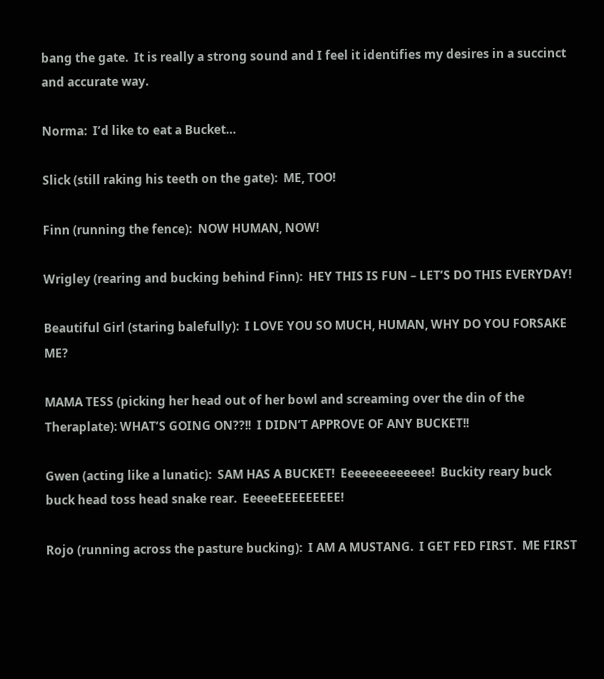bang the gate.  It is really a strong sound and I feel it identifies my desires in a succinct and accurate way.

Norma:  I’d like to eat a Bucket…

Slick (still raking his teeth on the gate):  ME, TOO!

Finn (running the fence):  NOW HUMAN, NOW!

Wrigley (rearing and bucking behind Finn):  HEY THIS IS FUN – LET’S DO THIS EVERYDAY!

Beautiful Girl (staring balefully):  I LOVE YOU SO MUCH, HUMAN, WHY DO YOU FORSAKE ME?

MAMA TESS (picking her head out of her bowl and screaming over the din of the Theraplate): WHAT’S GOING ON??!!  I DIDN’T APPROVE OF ANY BUCKET!!

Gwen (acting like a lunatic):  SAM HAS A BUCKET!  Eeeeeeeeeeeee!  Buckity reary buck buck head toss head snake rear.  EeeeeEEEEEEEEE!

Rojo (running across the pasture bucking):  I AM A MUSTANG.  I GET FED FIRST.  ME FIRST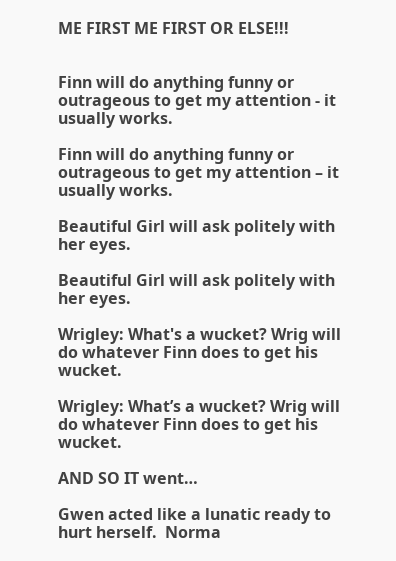ME FIRST ME FIRST OR ELSE!!!


Finn will do anything funny or outrageous to get my attention - it usually works.

Finn will do anything funny or outrageous to get my attention – it usually works.

Beautiful Girl will ask politely with her eyes.

Beautiful Girl will ask politely with her eyes.

Wrigley: What's a wucket? Wrig will do whatever Finn does to get his wucket.

Wrigley: What’s a wucket? Wrig will do whatever Finn does to get his wucket.

AND SO IT went…

Gwen acted like a lunatic ready to hurt herself.  Norma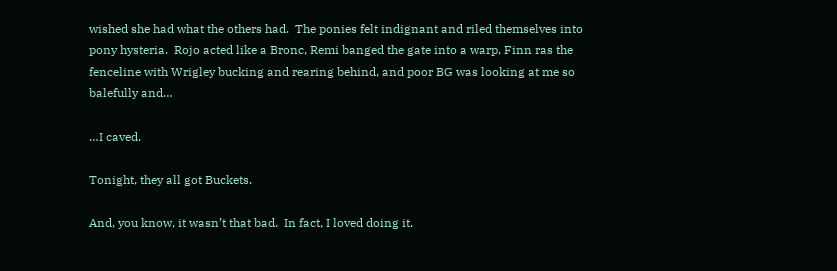wished she had what the others had.  The ponies felt indignant and riled themselves into pony hysteria.  Rojo acted like a Bronc, Remi banged the gate into a warp, Finn ras the fenceline with Wrigley bucking and rearing behind, and poor BG was looking at me so balefully and…

…I caved.

Tonight, they all got Buckets.

And, you know, it wasn’t that bad.  In fact, I loved doing it.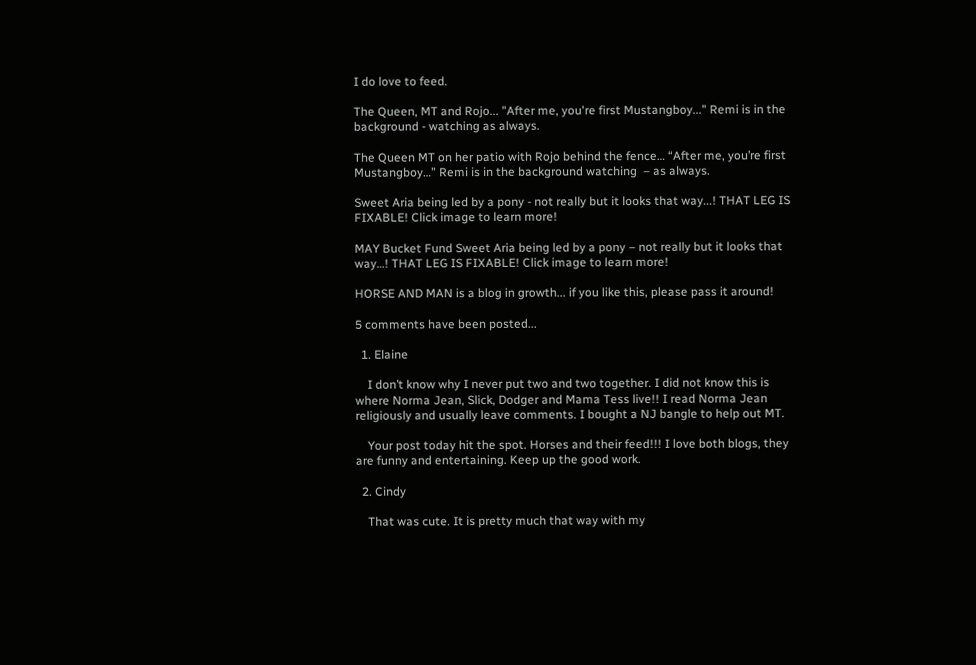I do love to feed.

The Queen, MT and Rojo... "After me, you're first Mustangboy..." Remi is in the background - watching as always.

The Queen MT on her patio with Rojo behind the fence… “After me, you’re first Mustangboy…” Remi is in the background watching  – as always.

Sweet Aria being led by a pony - not really but it looks that way...! THAT LEG IS FIXABLE! Click image to learn more!

MAY Bucket Fund Sweet Aria being led by a pony – not really but it looks that way…! THAT LEG IS FIXABLE! Click image to learn more!

HORSE AND MAN is a blog in growth... if you like this, please pass it around!

5 comments have been posted...

  1. Elaine

    I don’t know why I never put two and two together. I did not know this is where Norma Jean, Slick, Dodger and Mama Tess live!! I read Norma Jean religiously and usually leave comments. I bought a NJ bangle to help out MT.

    Your post today hit the spot. Horses and their feed!!! I love both blogs, they are funny and entertaining. Keep up the good work.

  2. Cindy

    That was cute. It is pretty much that way with my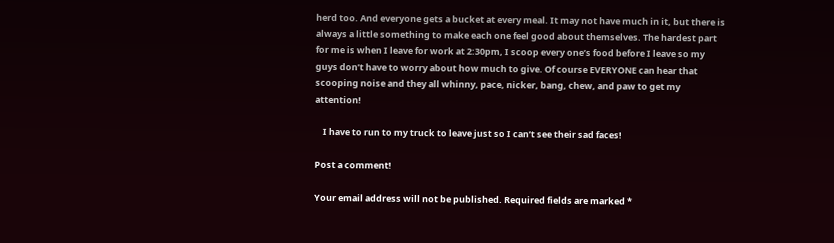herd too. And everyone gets a bucket at every meal. It may not have much in it, but there is always a little something to make each one feel good about themselves. The hardest part for me is when I leave for work at 2:30pm, I scoop every one’s food before I leave so my guys don’t have to worry about how much to give. Of course EVERYONE can hear that scooping noise and they all whinny, pace, nicker, bang, chew, and paw to get my attention!

    I have to run to my truck to leave just so I can’t see their sad faces!

Post a comment!

Your email address will not be published. Required fields are marked *